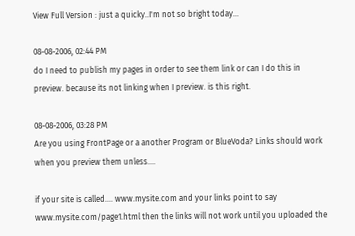View Full Version : just a quicky..I'm not so bright today...

08-08-2006, 02:44 PM
do I need to publish my pages in order to see them link or can I do this in preview. because its not linking when I preview. is this right.

08-08-2006, 03:28 PM
Are you using FrontPage or a another Program or BlueVoda? Links should work when you preview them unless....

if your site is called.... www.mysite.com and your links point to say www.mysite.com/page1.html then the links will not work until you uploaded the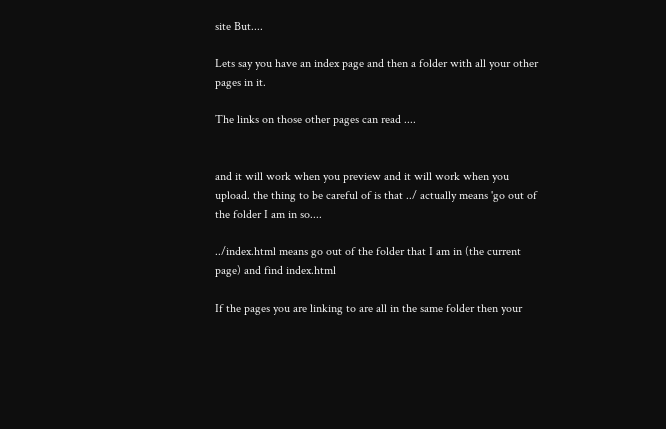site But....

Lets say you have an index page and then a folder with all your other pages in it.

The links on those other pages can read ....


and it will work when you preview and it will work when you upload. the thing to be careful of is that ../ actually means 'go out of the folder I am in so....

../index.html means go out of the folder that I am in (the current page) and find index.html

If the pages you are linking to are all in the same folder then your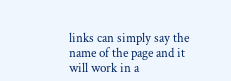links can simply say the name of the page and it will work in a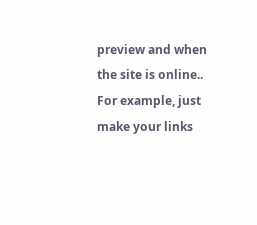preview and when the site is online.. For example, just make your links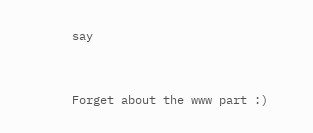say


Forget about the www part :)